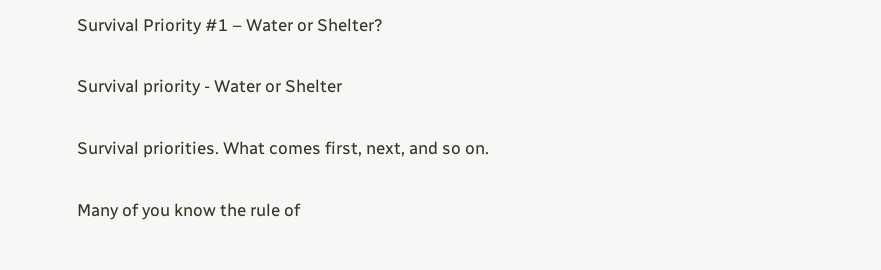Survival Priority #1 – Water or Shelter?

Survival priority - Water or Shelter

Survival priorities. What comes first, next, and so on.

Many of you know the rule of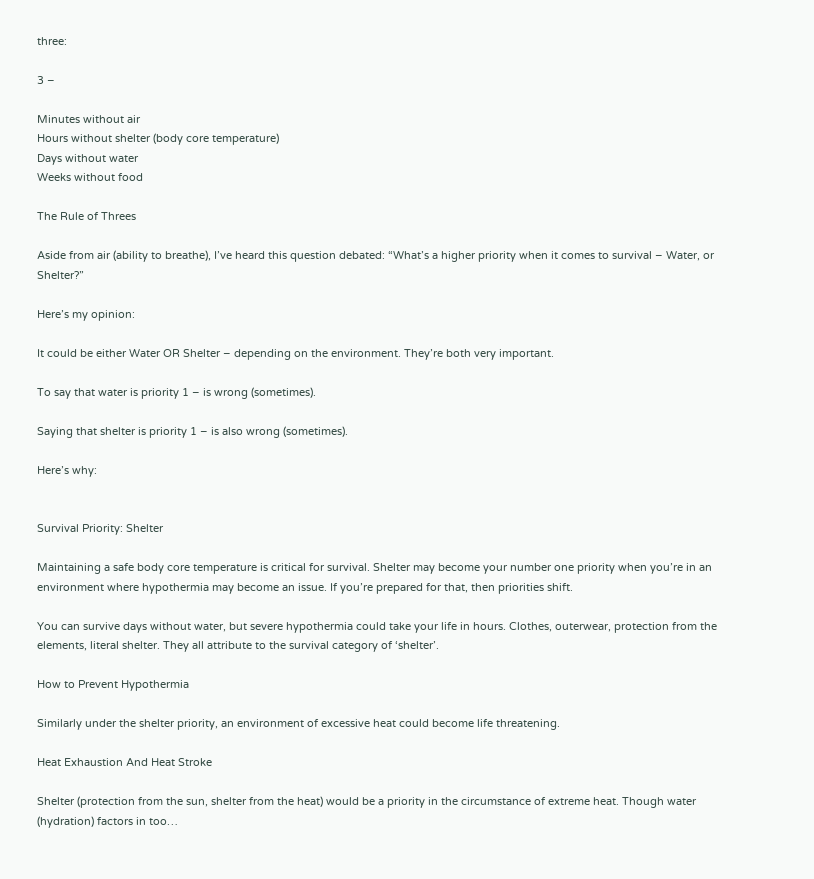three:

3 –

Minutes without air
Hours without shelter (body core temperature)
Days without water
Weeks without food

The Rule of Threes

Aside from air (ability to breathe), I’ve heard this question debated: “What’s a higher priority when it comes to survival – Water, or Shelter?”

Here’s my opinion:

It could be either Water OR Shelter – depending on the environment. They’re both very important.

To say that water is priority 1 – is wrong (sometimes).

Saying that shelter is priority 1 – is also wrong (sometimes).

Here’s why:


Survival Priority: Shelter

Maintaining a safe body core temperature is critical for survival. Shelter may become your number one priority when you’re in an environment where hypothermia may become an issue. If you’re prepared for that, then priorities shift.

You can survive days without water, but severe hypothermia could take your life in hours. Clothes, outerwear, protection from the elements, literal shelter. They all attribute to the survival category of ‘shelter’.

How to Prevent Hypothermia

Similarly under the shelter priority, an environment of excessive heat could become life threatening.

Heat Exhaustion And Heat Stroke

Shelter (protection from the sun, shelter from the heat) would be a priority in the circumstance of extreme heat. Though water (hydration) factors in too…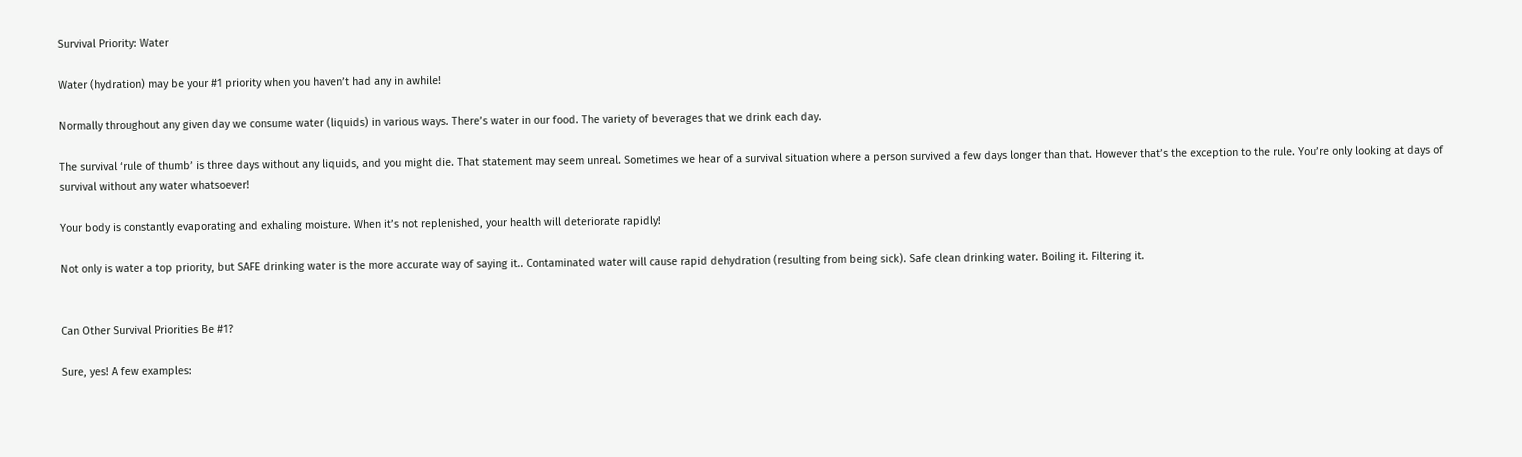Survival Priority: Water

Water (hydration) may be your #1 priority when you haven’t had any in awhile!

Normally throughout any given day we consume water (liquids) in various ways. There’s water in our food. The variety of beverages that we drink each day.

The survival ‘rule of thumb’ is three days without any liquids, and you might die. That statement may seem unreal. Sometimes we hear of a survival situation where a person survived a few days longer than that. However that’s the exception to the rule. You’re only looking at days of survival without any water whatsoever!

Your body is constantly evaporating and exhaling moisture. When it’s not replenished, your health will deteriorate rapidly!

Not only is water a top priority, but SAFE drinking water is the more accurate way of saying it.. Contaminated water will cause rapid dehydration (resulting from being sick). Safe clean drinking water. Boiling it. Filtering it.


Can Other Survival Priorities Be #1?

Sure, yes! A few examples: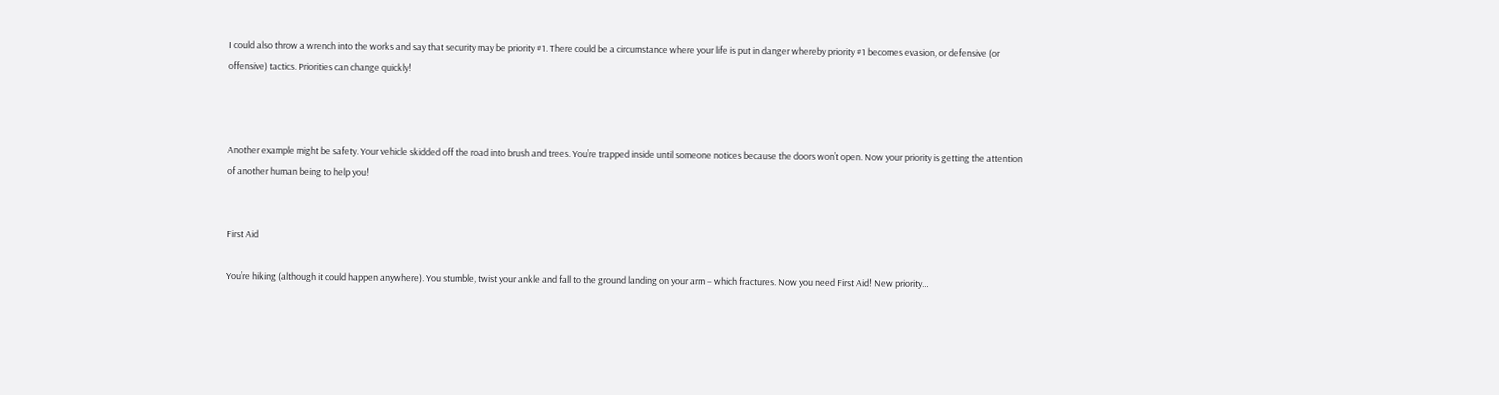I could also throw a wrench into the works and say that security may be priority #1. There could be a circumstance where your life is put in danger whereby priority #1 becomes evasion, or defensive (or offensive) tactics. Priorities can change quickly!



Another example might be safety. Your vehicle skidded off the road into brush and trees. You’re trapped inside until someone notices because the doors won’t open. Now your priority is getting the attention of another human being to help you!


First Aid

You’re hiking (although it could happen anywhere). You stumble, twist your ankle and fall to the ground landing on your arm – which fractures. Now you need First Aid! New priority…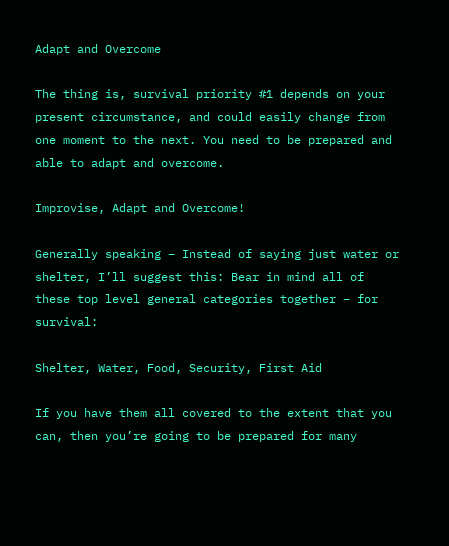Adapt and Overcome

The thing is, survival priority #1 depends on your present circumstance, and could easily change from one moment to the next. You need to be prepared and able to adapt and overcome.

Improvise, Adapt and Overcome!

Generally speaking – Instead of saying just water or shelter, I’ll suggest this: Bear in mind all of these top level general categories together – for survival:

Shelter, Water, Food, Security, First Aid

If you have them all covered to the extent that you can, then you’re going to be prepared for many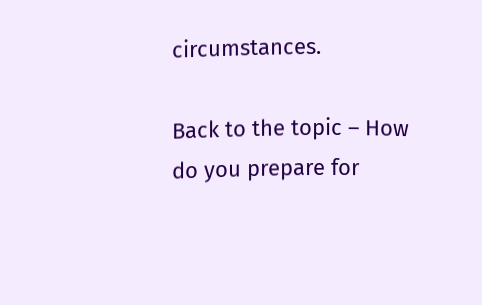circumstances.

Back to the topic – How do you prepare for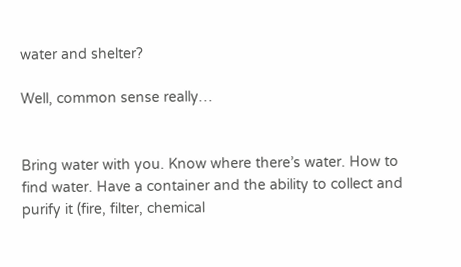water and shelter?

Well, common sense really…


Bring water with you. Know where there’s water. How to find water. Have a container and the ability to collect and purify it (fire, filter, chemical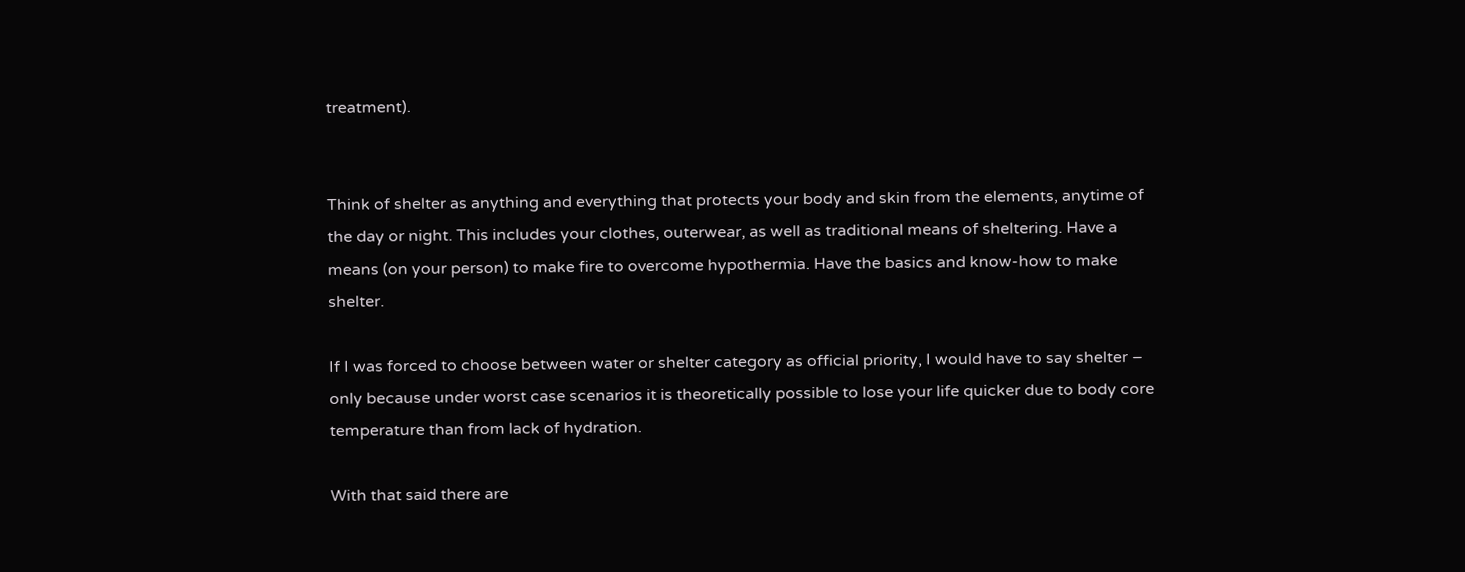treatment).


Think of shelter as anything and everything that protects your body and skin from the elements, anytime of the day or night. This includes your clothes, outerwear, as well as traditional means of sheltering. Have a means (on your person) to make fire to overcome hypothermia. Have the basics and know-how to make shelter.

If I was forced to choose between water or shelter category as official priority, I would have to say shelter – only because under worst case scenarios it is theoretically possible to lose your life quicker due to body core temperature than from lack of hydration.

With that said there are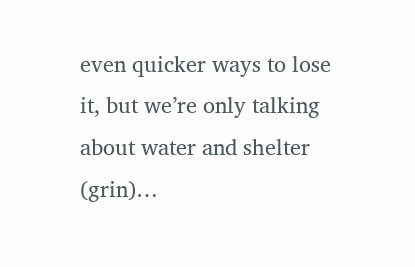even quicker ways to lose it, but we’re only talking about water and shelter (grin)…